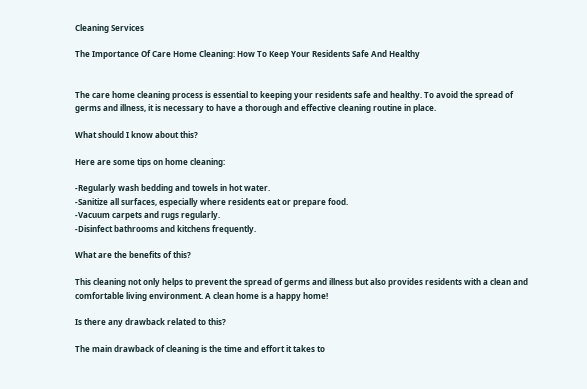Cleaning Services

The Importance Of Care Home Cleaning: How To Keep Your Residents Safe And Healthy


The care home cleaning process is essential to keeping your residents safe and healthy. To avoid the spread of germs and illness, it is necessary to have a thorough and effective cleaning routine in place.

What should I know about this?

Here are some tips on home cleaning:

-Regularly wash bedding and towels in hot water.
-Sanitize all surfaces, especially where residents eat or prepare food.
-Vacuum carpets and rugs regularly.
-Disinfect bathrooms and kitchens frequently.

What are the benefits of this?

This cleaning not only helps to prevent the spread of germs and illness but also provides residents with a clean and comfortable living environment. A clean home is a happy home!

Is there any drawback related to this?

The main drawback of cleaning is the time and effort it takes to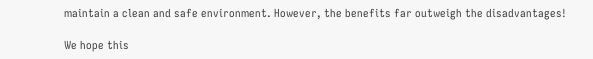maintain a clean and safe environment. However, the benefits far outweigh the disadvantages!

We hope this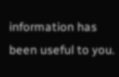information has been useful to you.